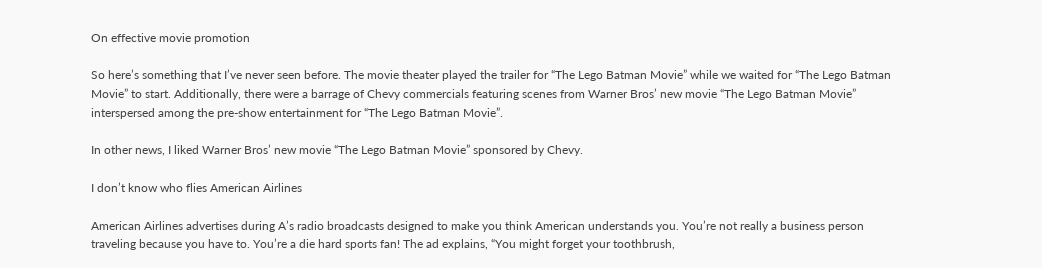On effective movie promotion

So here’s something that I’ve never seen before. The movie theater played the trailer for “The Lego Batman Movie” while we waited for “The Lego Batman Movie” to start. Additionally, there were a barrage of Chevy commercials featuring scenes from Warner Bros’ new movie “The Lego Batman Movie” interspersed among the pre-show entertainment for “The Lego Batman Movie”.

In other news, I liked Warner Bros’ new movie “The Lego Batman Movie” sponsored by Chevy.

I don’t know who flies American Airlines

American Airlines advertises during A’s radio broadcasts designed to make you think American understands you. You’re not really a business person traveling because you have to. You’re a die hard sports fan! The ad explains, “You might forget your toothbrush,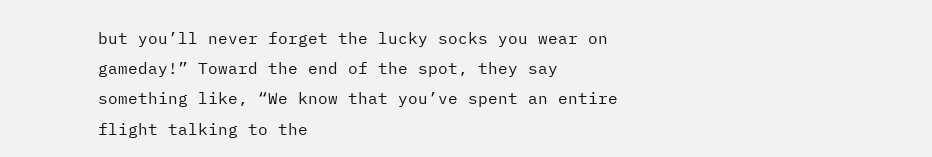but you’ll never forget the lucky socks you wear on gameday!” Toward the end of the spot, they say something like, “We know that you’ve spent an entire flight talking to the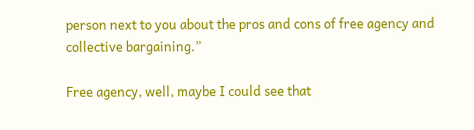person next to you about the pros and cons of free agency and collective bargaining.”

Free agency, well, maybe I could see that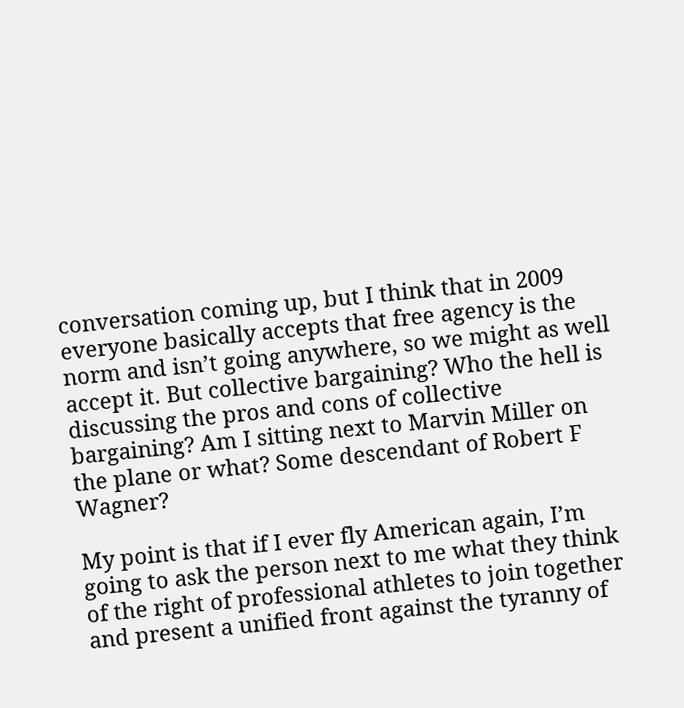conversation coming up, but I think that in 2009 everyone basically accepts that free agency is the norm and isn’t going anywhere, so we might as well accept it. But collective bargaining? Who the hell is discussing the pros and cons of collective bargaining? Am I sitting next to Marvin Miller on the plane or what? Some descendant of Robert F Wagner?

My point is that if I ever fly American again, I’m going to ask the person next to me what they think of the right of professional athletes to join together and present a unified front against the tyranny of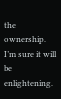the ownership. I’m sure it will be enlightening.